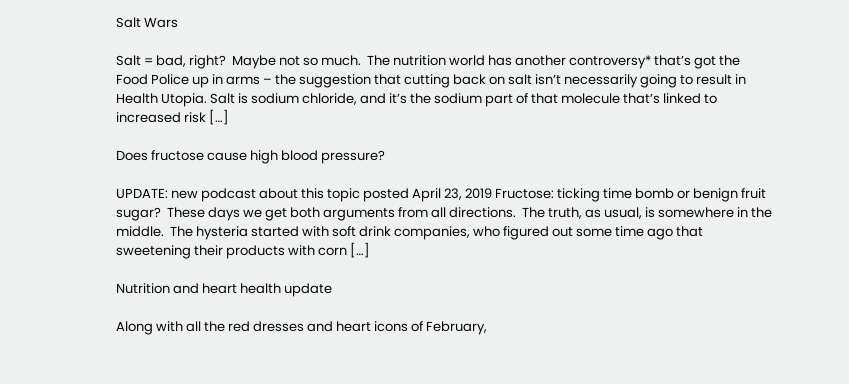Salt Wars

Salt = bad, right?  Maybe not so much.  The nutrition world has another controversy* that’s got the Food Police up in arms – the suggestion that cutting back on salt isn’t necessarily going to result in Health Utopia. Salt is sodium chloride, and it’s the sodium part of that molecule that’s linked to increased risk […]

Does fructose cause high blood pressure?

UPDATE: new podcast about this topic posted April 23, 2019 Fructose: ticking time bomb or benign fruit sugar?  These days we get both arguments from all directions.  The truth, as usual, is somewhere in the middle.  The hysteria started with soft drink companies, who figured out some time ago that sweetening their products with corn […]

Nutrition and heart health update

Along with all the red dresses and heart icons of February,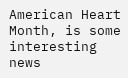American Heart Month, is some interesting news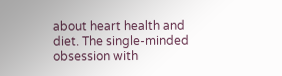about heart health and diet. The single-minded obsession with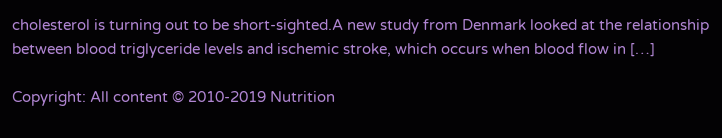cholesterol is turning out to be short-sighted.A new study from Denmark looked at the relationship between blood triglyceride levels and ischemic stroke, which occurs when blood flow in […]

Copyright: All content © 2010-2019 Nutrition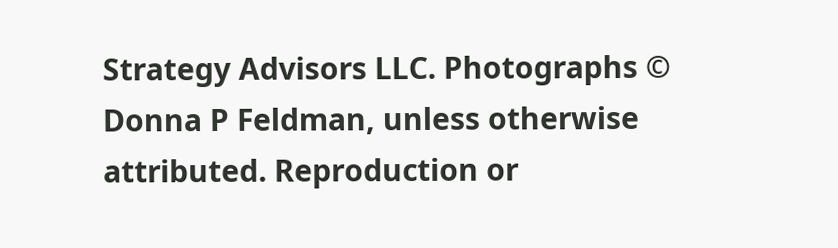Strategy Advisors LLC. Photographs © Donna P Feldman, unless otherwise attributed. Reproduction or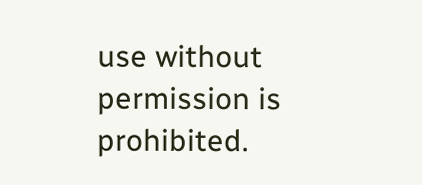use without permission is prohibited.